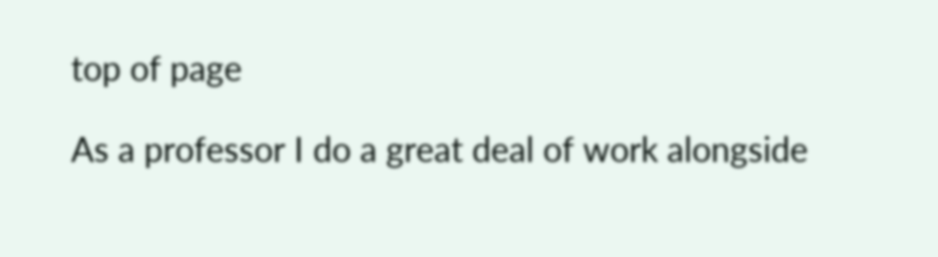top of page

As a professor I do a great deal of work alongside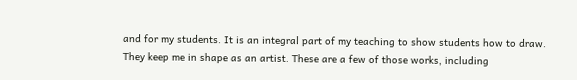and for my students. It is an integral part of my teaching to show students how to draw. They keep me in shape as an artist. These are a few of those works, including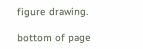figure drawing.

bottom of page